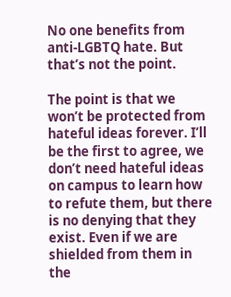No one benefits from anti-LGBTQ hate. But that’s not the point.

The point is that we won’t be protected from hateful ideas forever. I’ll be the first to agree, we don’t need hateful ideas on campus to learn how to refute them, but there is no denying that they exist. Even if we are shielded from them in the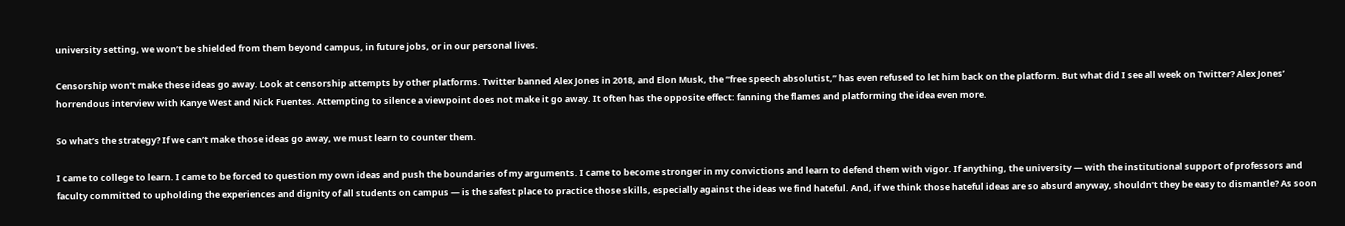university setting, we won’t be shielded from them beyond campus, in future jobs, or in our personal lives.

Censorship won’t make these ideas go away. Look at censorship attempts by other platforms. Twitter banned Alex Jones in 2018, and Elon Musk, the “free speech absolutist,” has even refused to let him back on the platform. But what did I see all week on Twitter? Alex Jones’ horrendous interview with Kanye West and Nick Fuentes. Attempting to silence a viewpoint does not make it go away. It often has the opposite effect: fanning the flames and platforming the idea even more.

So what’s the strategy? If we can’t make those ideas go away, we must learn to counter them.

I came to college to learn. I came to be forced to question my own ideas and push the boundaries of my arguments. I came to become stronger in my convictions and learn to defend them with vigor. If anything, the university — with the institutional support of professors and faculty committed to upholding the experiences and dignity of all students on campus — is the safest place to practice those skills, especially against the ideas we find hateful. And, if we think those hateful ideas are so absurd anyway, shouldn’t they be easy to dismantle? As soon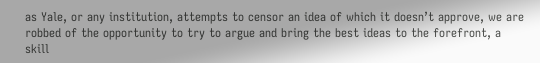as Yale, or any institution, attempts to censor an idea of which it doesn’t approve, we are robbed of the opportunity to try to argue and bring the best ideas to the forefront, a skill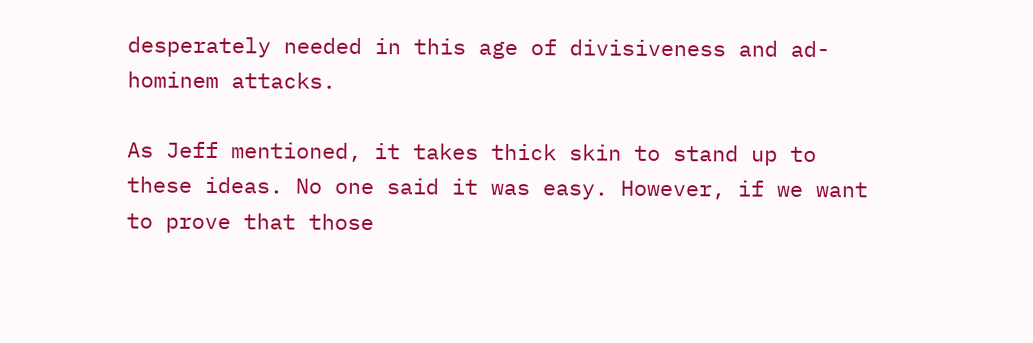desperately needed in this age of divisiveness and ad-hominem attacks.

As Jeff mentioned, it takes thick skin to stand up to these ideas. No one said it was easy. However, if we want to prove that those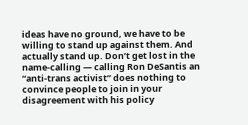ideas have no ground, we have to be willing to stand up against them. And actually stand up. Don’t get lost in the name-calling — calling Ron DeSantis an “anti-trans activist” does nothing to convince people to join in your disagreement with his policy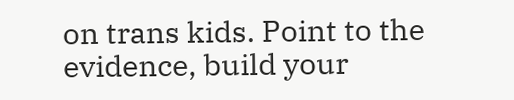on trans kids. Point to the evidence, build your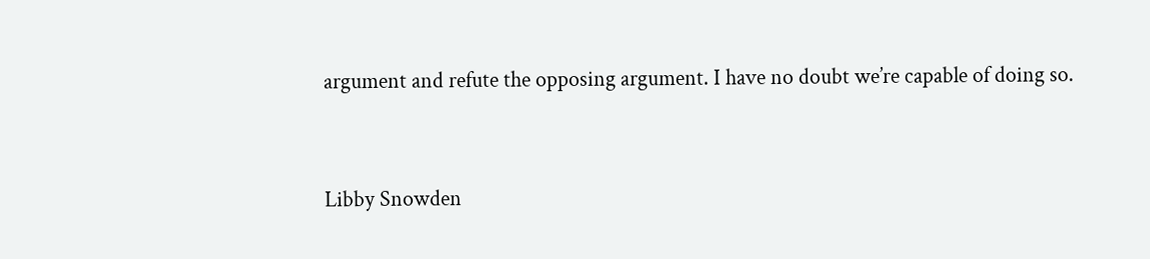argument and refute the opposing argument. I have no doubt we’re capable of doing so.


Libby Snowden